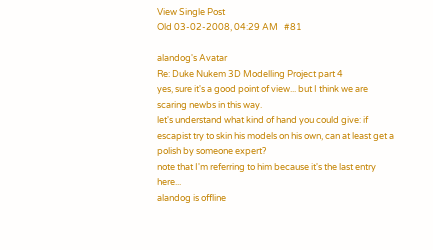View Single Post
Old 03-02-2008, 04:29 AM   #81

alandog's Avatar
Re: Duke Nukem 3D Modelling Project part 4
yes, sure it's a good point of view... but I think we are scaring newbs in this way.
let's understand what kind of hand you could give: if escapist try to skin his models on his own, can at least get a polish by someone expert?
note that I'm referring to him because it's the last entry here...
alandog is offline